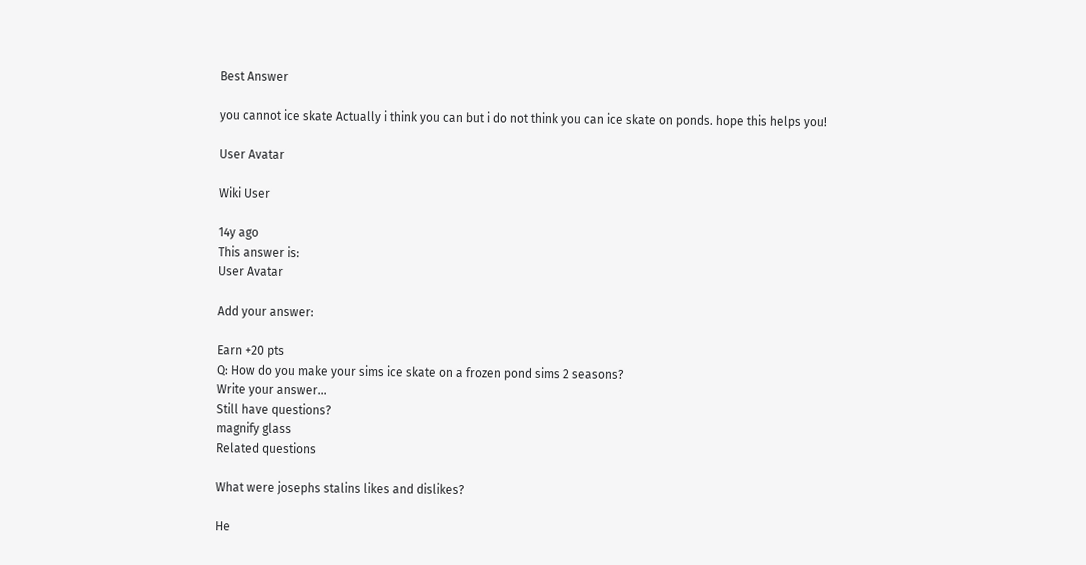Best Answer

you cannot ice skate Actually i think you can but i do not think you can ice skate on ponds. hope this helps you!

User Avatar

Wiki User

14y ago
This answer is:
User Avatar

Add your answer:

Earn +20 pts
Q: How do you make your sims ice skate on a frozen pond sims 2 seasons?
Write your answer...
Still have questions?
magnify glass
Related questions

What were josephs stalins likes and dislikes?

He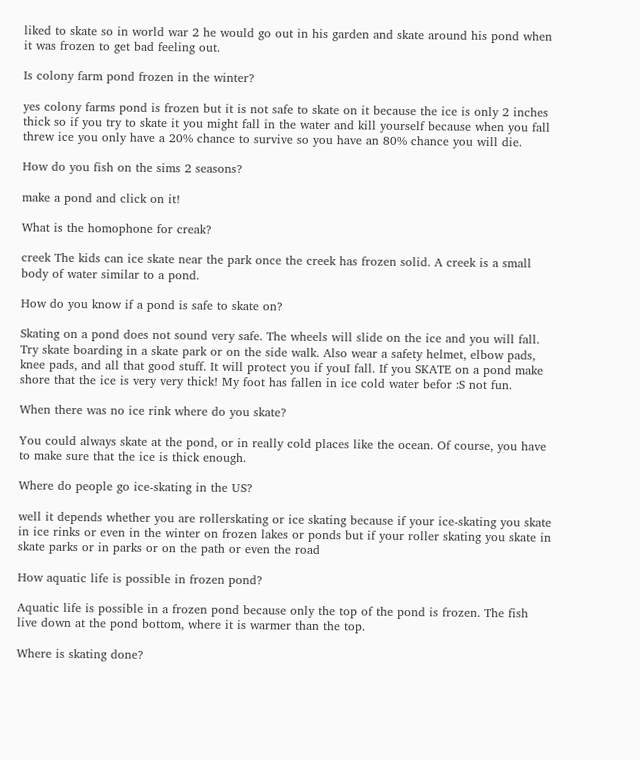liked to skate so in world war 2 he would go out in his garden and skate around his pond when it was frozen to get bad feeling out.

Is colony farm pond frozen in the winter?

yes colony farms pond is frozen but it is not safe to skate on it because the ice is only 2 inches thick so if you try to skate it you might fall in the water and kill yourself because when you fall threw ice you only have a 20% chance to survive so you have an 80% chance you will die.

How do you fish on the sims 2 seasons?

make a pond and click on it!

What is the homophone for creak?

creek The kids can ice skate near the park once the creek has frozen solid. A creek is a small body of water similar to a pond.

How do you know if a pond is safe to skate on?

Skating on a pond does not sound very safe. The wheels will slide on the ice and you will fall. Try skate boarding in a skate park or on the side walk. Also wear a safety helmet, elbow pads, knee pads, and all that good stuff. It will protect you if youI fall. If you SKATE on a pond make shore that the ice is very very thick! My foot has fallen in ice cold water befor :S not fun.

When there was no ice rink where do you skate?

You could always skate at the pond, or in really cold places like the ocean. Of course, you have to make sure that the ice is thick enough.

Where do people go ice-skating in the US?

well it depends whether you are rollerskating or ice skating because if your ice-skating you skate in ice rinks or even in the winter on frozen lakes or ponds but if your roller skating you skate in skate parks or in parks or on the path or even the road

How aquatic life is possible in frozen pond?

Aquatic life is possible in a frozen pond because only the top of the pond is frozen. The fish live down at the pond bottom, where it is warmer than the top.

Where is skating done?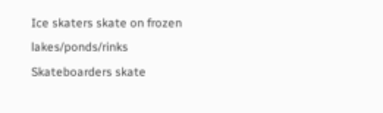Ice skaters skate on frozen lakes/ponds/rinks Skateboarders skate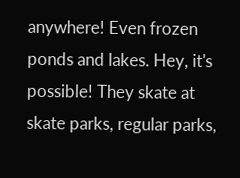anywhere! Even frozen ponds and lakes. Hey, it's possible! They skate at skate parks, regular parks,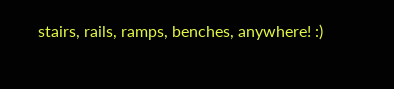stairs, rails, ramps, benches, anywhere! :)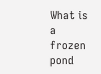What is a frozen pond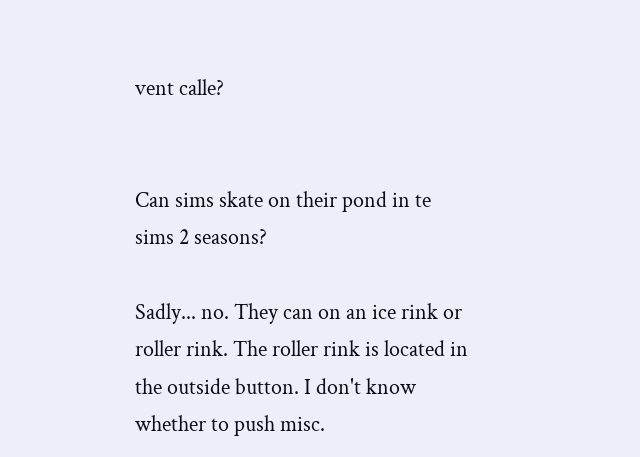vent calle?


Can sims skate on their pond in te sims 2 seasons?

Sadly... no. They can on an ice rink or roller rink. The roller rink is located in the outside button. I don't know whether to push misc.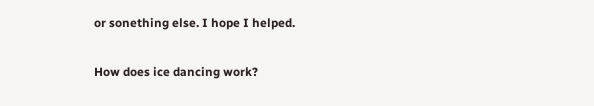or sonething else. I hope I helped.

How does ice dancing work?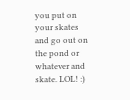you put on your skates and go out on the pond or whatever and skate. LOL! :)